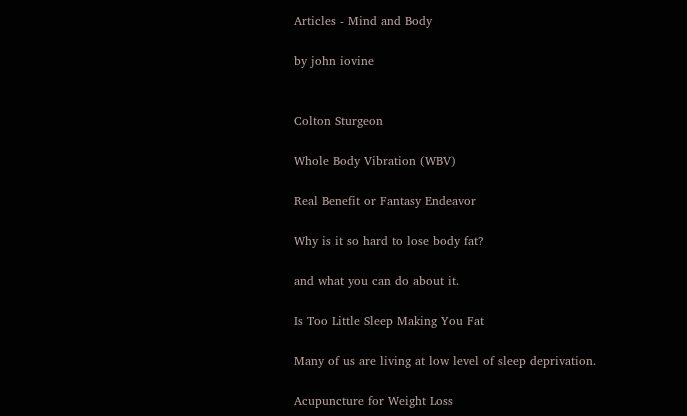Articles - Mind and Body

by john iovine


Colton Sturgeon

Whole Body Vibration (WBV)

Real Benefit or Fantasy Endeavor

Why is it so hard to lose body fat?

and what you can do about it.

Is Too Little Sleep Making You Fat

Many of us are living at low level of sleep deprivation.

Acupuncture for Weight Loss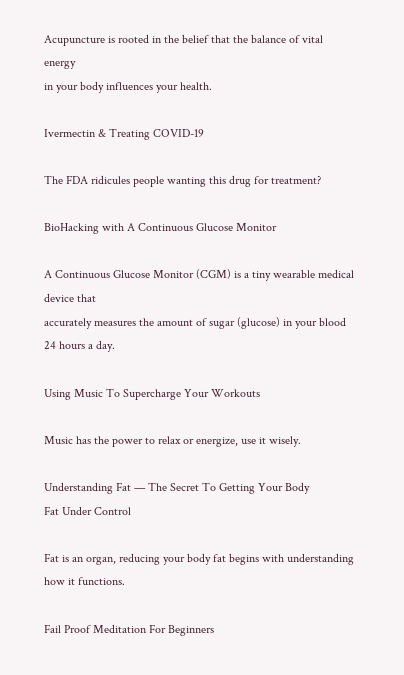Acupuncture is rooted in the belief that the balance of vital energy
in your body influences your health.

Ivermectin & Treating COVID-19

The FDA ridicules people wanting this drug for treatment?

BioHacking with A Continuous Glucose Monitor

A Continuous Glucose Monitor (CGM) is a tiny wearable medical device that
accurately measures the amount of sugar (glucose) in your blood 24 hours a day.

Using Music To Supercharge Your Workouts

Music has the power to relax or energize, use it wisely.

Understanding Fat — The Secret To Getting Your Body
Fat Under Control

Fat is an organ, reducing your body fat begins with understanding
how it functions.

Fail Proof Meditation For Beginners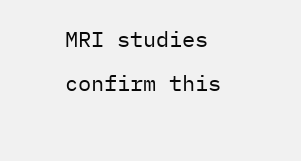MRI studies confirm this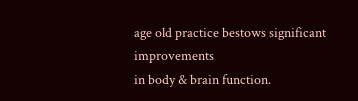age old practice bestows significant improvements
in body & brain function.